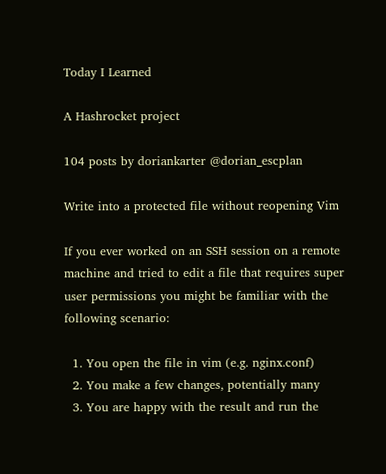Today I Learned

A Hashrocket project

104 posts by doriankarter @dorian_escplan

Write into a protected file without reopening Vim

If you ever worked on an SSH session on a remote machine and tried to edit a file that requires super user permissions you might be familiar with the following scenario:

  1. You open the file in vim (e.g. nginx.conf)
  2. You make a few changes, potentially many
  3. You are happy with the result and run the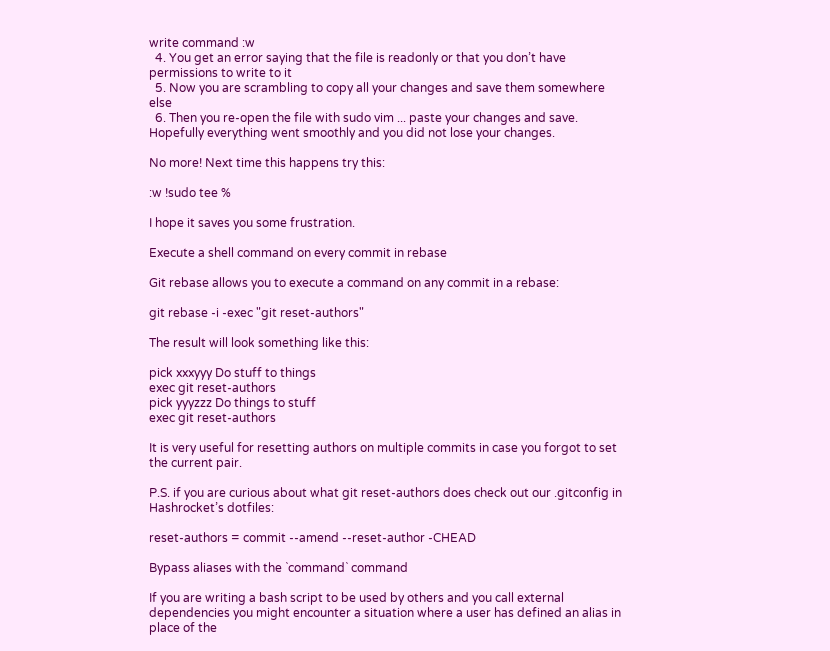write command :w
  4. You get an error saying that the file is readonly or that you don’t have permissions to write to it
  5. Now you are scrambling to copy all your changes and save them somewhere else
  6. Then you re-open the file with sudo vim ... paste your changes and save. Hopefully everything went smoothly and you did not lose your changes.

No more! Next time this happens try this:

:w !sudo tee %

I hope it saves you some frustration.

Execute a shell command on every commit in rebase

Git rebase allows you to execute a command on any commit in a rebase:

git rebase -i -exec "git reset-authors"

The result will look something like this:

pick xxxyyy Do stuff to things
exec git reset-authors
pick yyyzzz Do things to stuff
exec git reset-authors

It is very useful for resetting authors on multiple commits in case you forgot to set the current pair.

P.S. if you are curious about what git reset-authors does check out our .gitconfig in Hashrocket’s dotfiles:

reset-authors = commit --amend --reset-author -CHEAD

Bypass aliases with the `command` command

If you are writing a bash script to be used by others and you call external dependencies you might encounter a situation where a user has defined an alias in place of the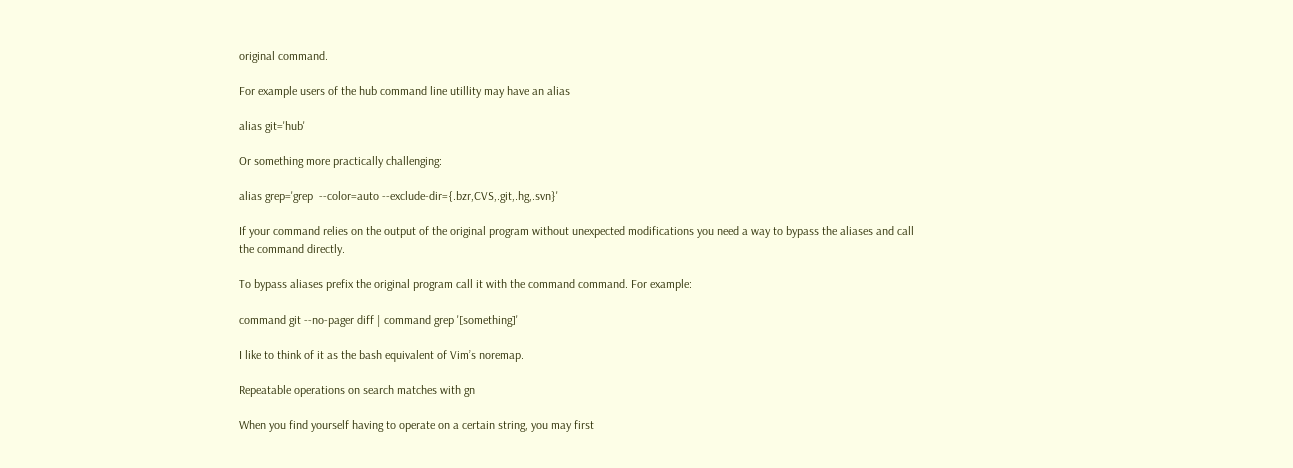original command.

For example users of the hub command line utillity may have an alias

alias git='hub'

Or something more practically challenging:

alias grep='grep  --color=auto --exclude-dir={.bzr,CVS,.git,.hg,.svn}'

If your command relies on the output of the original program without unexpected modifications you need a way to bypass the aliases and call the command directly.

To bypass aliases prefix the original program call it with the command command. For example:

command git --no-pager diff | command grep '[something]'

I like to think of it as the bash equivalent of Vim’s noremap.

Repeatable operations on search matches with gn

When you find yourself having to operate on a certain string, you may first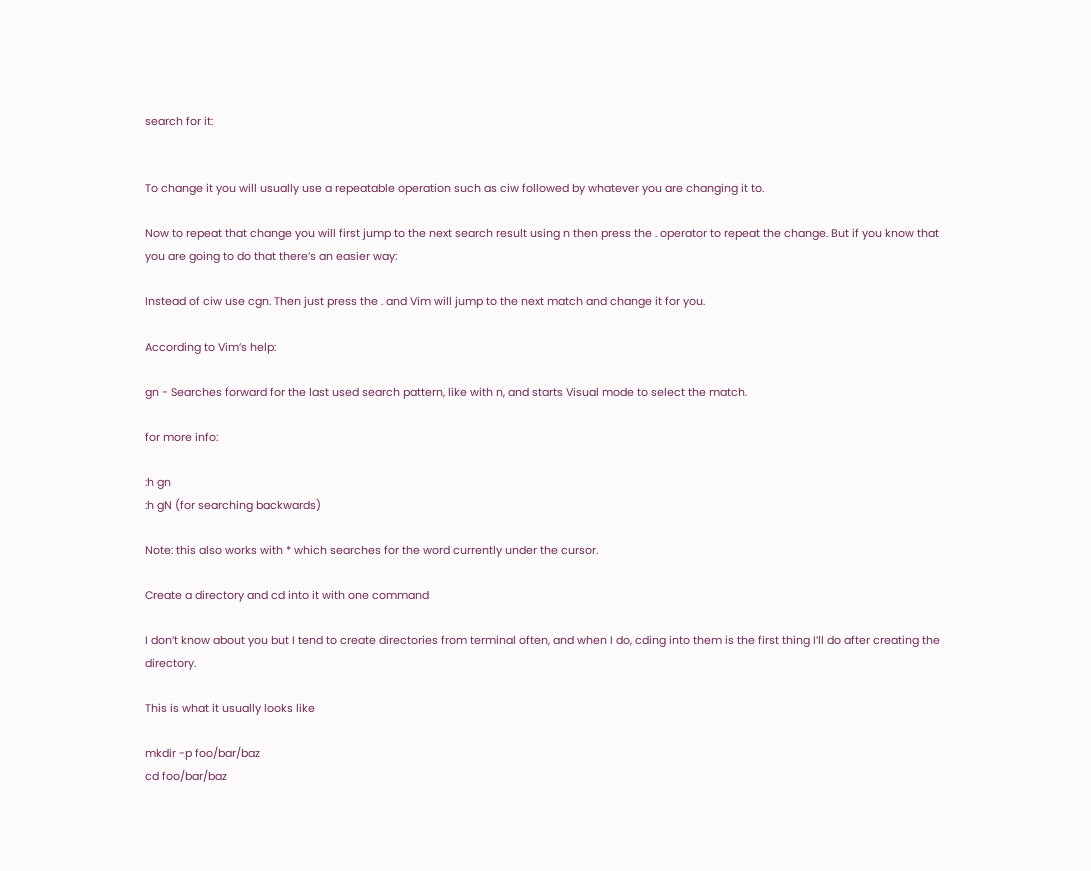search for it:


To change it you will usually use a repeatable operation such as ciw followed by whatever you are changing it to.

Now to repeat that change you will first jump to the next search result using n then press the . operator to repeat the change. But if you know that you are going to do that there’s an easier way:

Instead of ciw use cgn. Then just press the . and Vim will jump to the next match and change it for you.

According to Vim’s help:

gn - Searches forward for the last used search pattern, like with n, and starts Visual mode to select the match.

for more info:

:h gn
:h gN (for searching backwards)

Note: this also works with * which searches for the word currently under the cursor.

Create a directory and cd into it with one command

I don’t know about you but I tend to create directories from terminal often, and when I do, cding into them is the first thing I’ll do after creating the directory.

This is what it usually looks like

mkdir -p foo/bar/baz
cd foo/bar/baz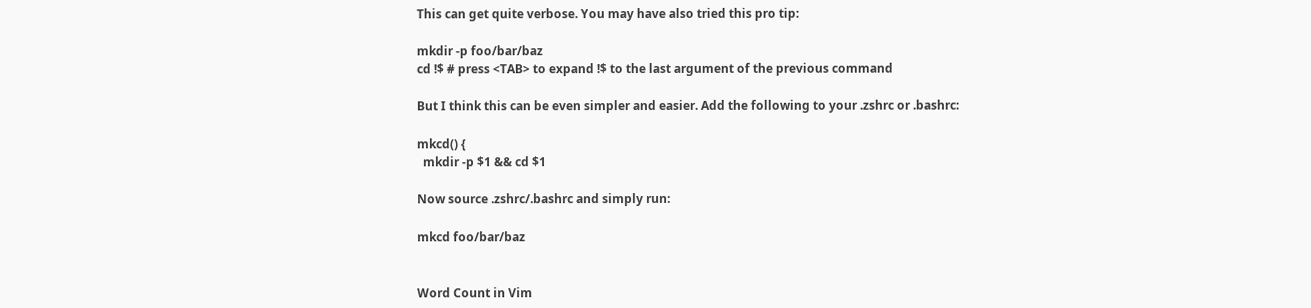This can get quite verbose. You may have also tried this pro tip:

mkdir -p foo/bar/baz
cd !$ # press <TAB> to expand !$ to the last argument of the previous command

But I think this can be even simpler and easier. Add the following to your .zshrc or .bashrc:

mkcd() {
  mkdir -p $1 && cd $1

Now source .zshrc/.bashrc and simply run:

mkcd foo/bar/baz


Word Count in Vim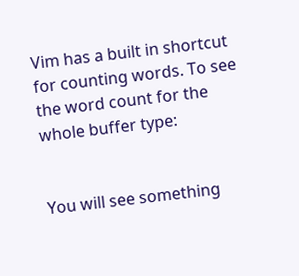Vim has a built in shortcut for counting words. To see the word count for the whole buffer type:


You will see something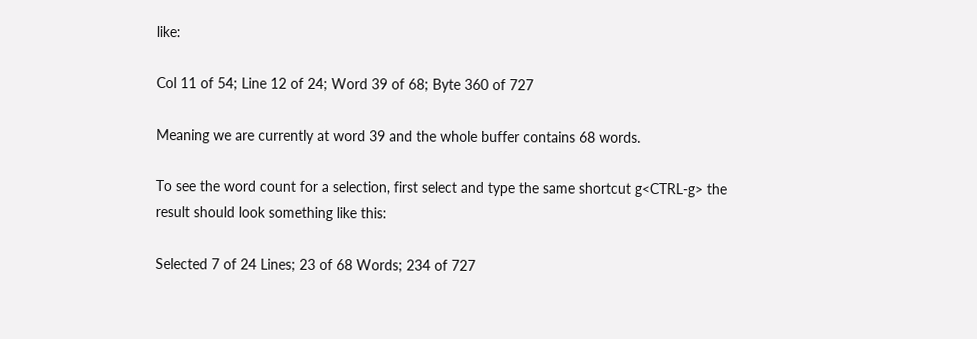like:

Col 11 of 54; Line 12 of 24; Word 39 of 68; Byte 360 of 727

Meaning we are currently at word 39 and the whole buffer contains 68 words.

To see the word count for a selection, first select and type the same shortcut g<CTRL-g> the result should look something like this:

Selected 7 of 24 Lines; 23 of 68 Words; 234 of 727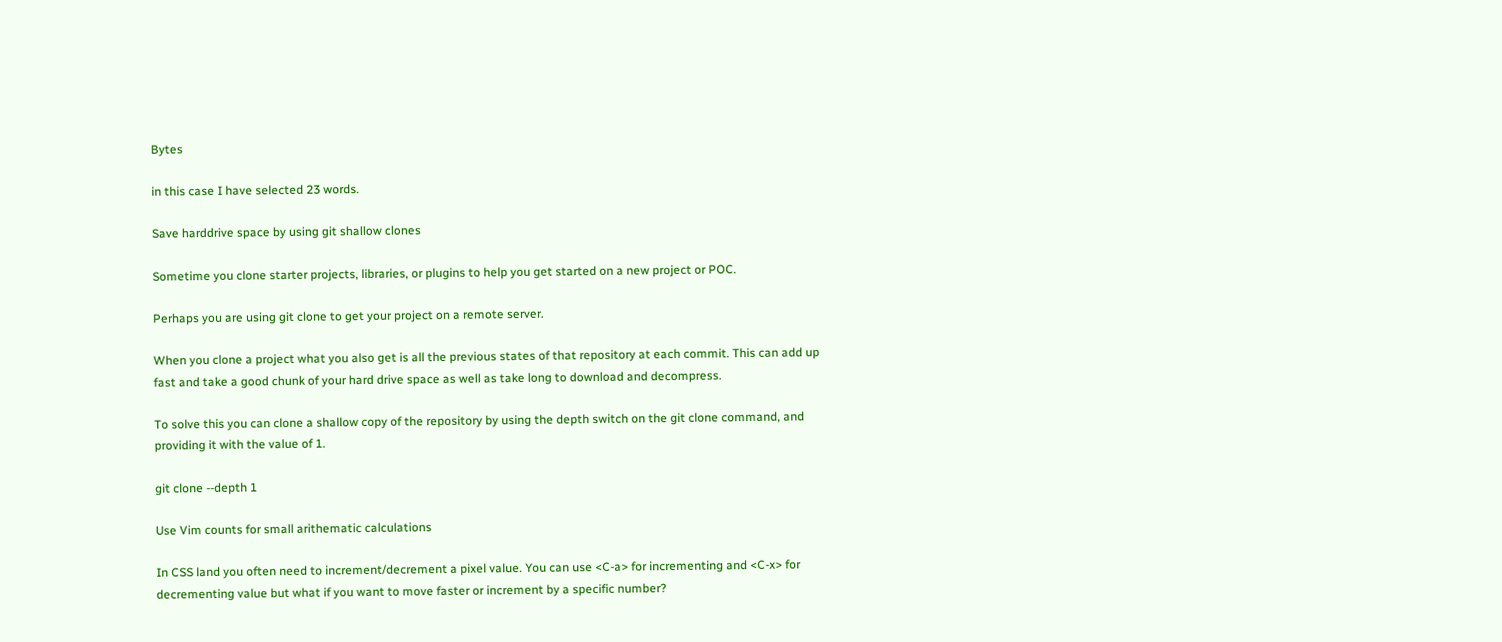Bytes

in this case I have selected 23 words.

Save harddrive space by using git shallow clones

Sometime you clone starter projects, libraries, or plugins to help you get started on a new project or POC.

Perhaps you are using git clone to get your project on a remote server.

When you clone a project what you also get is all the previous states of that repository at each commit. This can add up fast and take a good chunk of your hard drive space as well as take long to download and decompress.

To solve this you can clone a shallow copy of the repository by using the depth switch on the git clone command, and providing it with the value of 1.

git clone --depth 1

Use Vim counts for small arithematic calculations

In CSS land you often need to increment/decrement a pixel value. You can use <C-a> for incrementing and <C-x> for decrementing value but what if you want to move faster or increment by a specific number?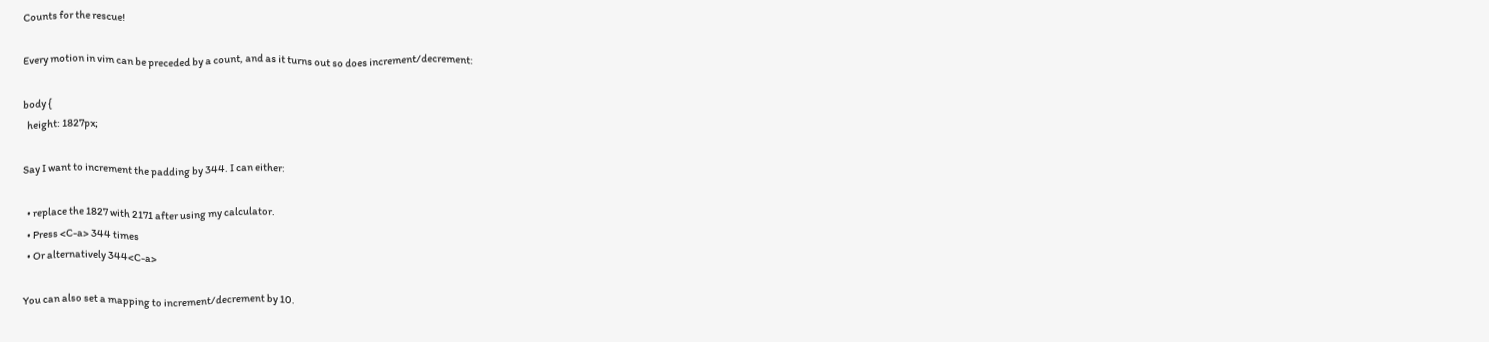Counts for the rescue!

Every motion in vim can be preceded by a count, and as it turns out so does increment/decrement:

body {
  height: 1827px;

Say I want to increment the padding by 344. I can either:

  • replace the 1827 with 2171 after using my calculator.
  • Press <C-a> 344 times
  • Or alternatively 344<C-a>

You can also set a mapping to increment/decrement by 10.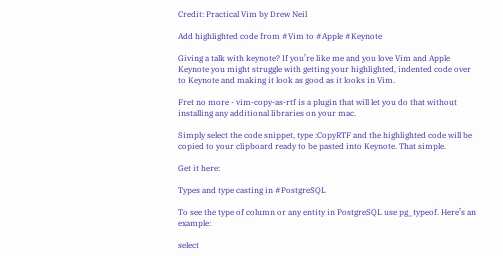Credit: Practical Vim by Drew Neil

Add highlighted code from #Vim to #Apple #Keynote

Giving a talk with keynote? If you’re like me and you love Vim and Apple Keynote you might struggle with getting your highlighted, indented code over to Keynote and making it look as good as it looks in Vim.

Fret no more - vim-copy-as-rtf is a plugin that will let you do that without installing any additional libraries on your mac.

Simply select the code snippet, type :CopyRTF and the highlighted code will be copied to your clipboard ready to be pasted into Keynote. That simple.

Get it here:

Types and type casting in #PostgreSQL

To see the type of column or any entity in PostgreSQL use pg_typeof. Here’s an example:

select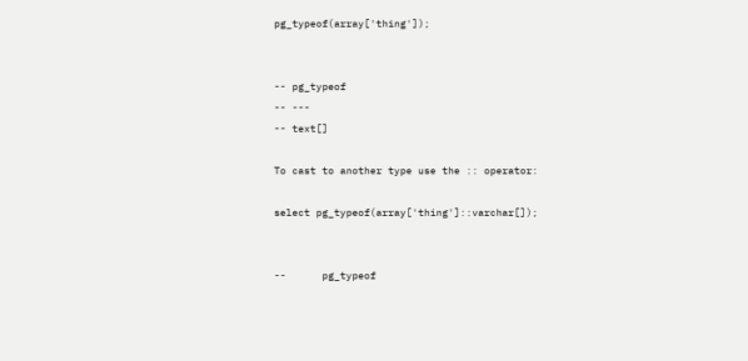pg_typeof(array['thing']);


-- pg_typeof
-- ---
-- text[]

To cast to another type use the :: operator:

select pg_typeof(array['thing']::varchar[]);


--      pg_typeof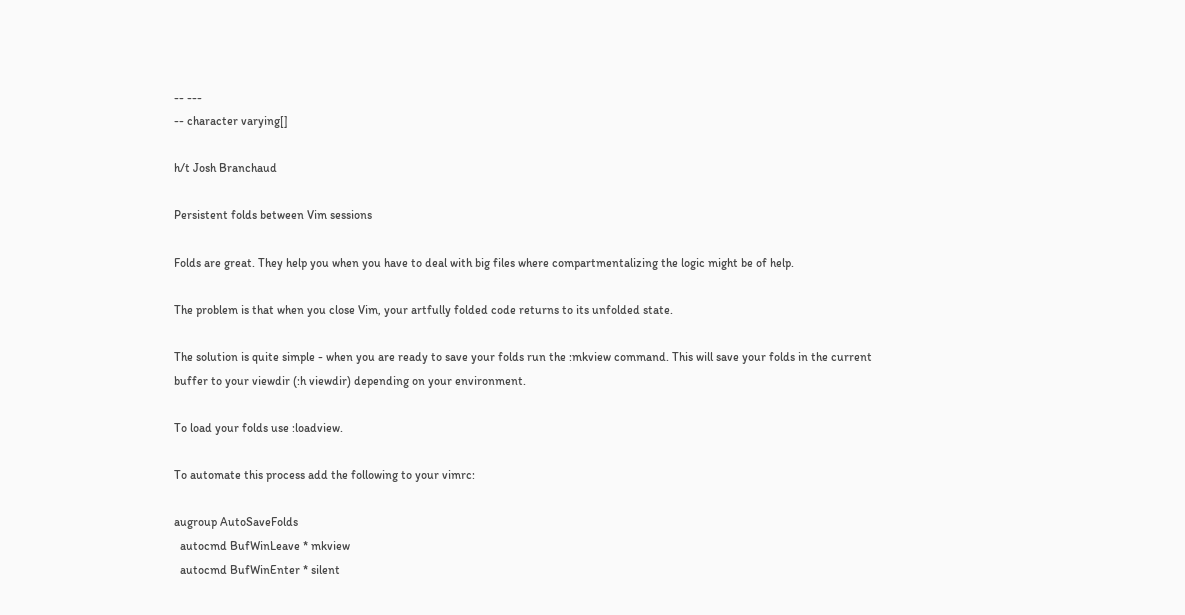-- ---
-- character varying[]

h/t Josh Branchaud

Persistent folds between Vim sessions

Folds are great. They help you when you have to deal with big files where compartmentalizing the logic might be of help.

The problem is that when you close Vim, your artfully folded code returns to its unfolded state.

The solution is quite simple - when you are ready to save your folds run the :mkview command. This will save your folds in the current buffer to your viewdir (:h viewdir) depending on your environment.

To load your folds use :loadview.

To automate this process add the following to your vimrc:

augroup AutoSaveFolds
  autocmd BufWinLeave * mkview
  autocmd BufWinEnter * silent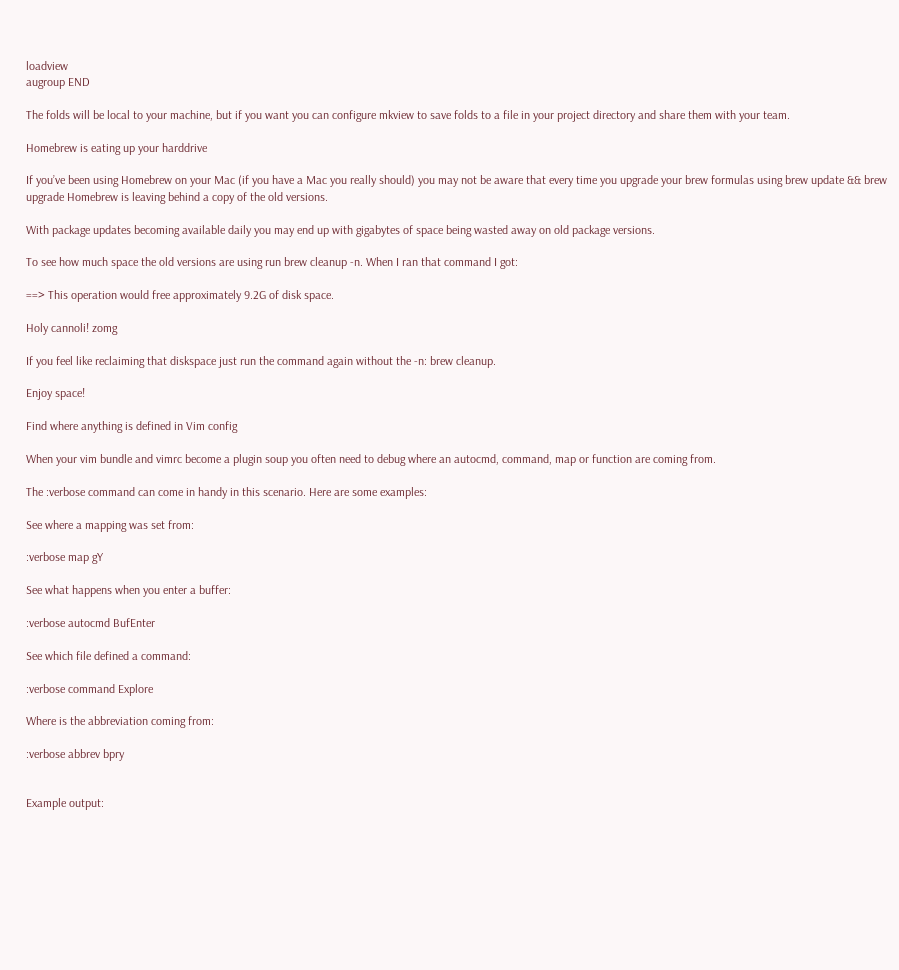loadview
augroup END

The folds will be local to your machine, but if you want you can configure mkview to save folds to a file in your project directory and share them with your team.

Homebrew is eating up your harddrive

If you’ve been using Homebrew on your Mac (if you have a Mac you really should) you may not be aware that every time you upgrade your brew formulas using brew update && brew upgrade Homebrew is leaving behind a copy of the old versions.

With package updates becoming available daily you may end up with gigabytes of space being wasted away on old package versions.

To see how much space the old versions are using run brew cleanup -n. When I ran that command I got:

==> This operation would free approximately 9.2G of disk space.

Holy cannoli! zomg

If you feel like reclaiming that diskspace just run the command again without the -n: brew cleanup.

Enjoy space!

Find where anything is defined in Vim config

When your vim bundle and vimrc become a plugin soup you often need to debug where an autocmd, command, map or function are coming from.

The :verbose command can come in handy in this scenario. Here are some examples:

See where a mapping was set from:

:verbose map gY

See what happens when you enter a buffer:

:verbose autocmd BufEnter

See which file defined a command:

:verbose command Explore

Where is the abbreviation coming from:

:verbose abbrev bpry


Example output: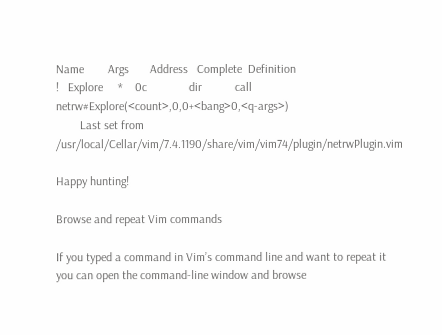Name        Args       Address   Complete  Definition
!   Explore     *    0c              dir           call netrw#Explore(<count>,0,0+<bang>0,<q-args>)
        Last set from /usr/local/Cellar/vim/7.4.1190/share/vim/vim74/plugin/netrwPlugin.vim

Happy hunting!

Browse and repeat Vim commands

If you typed a command in Vim’s command line and want to repeat it you can open the command-line window and browse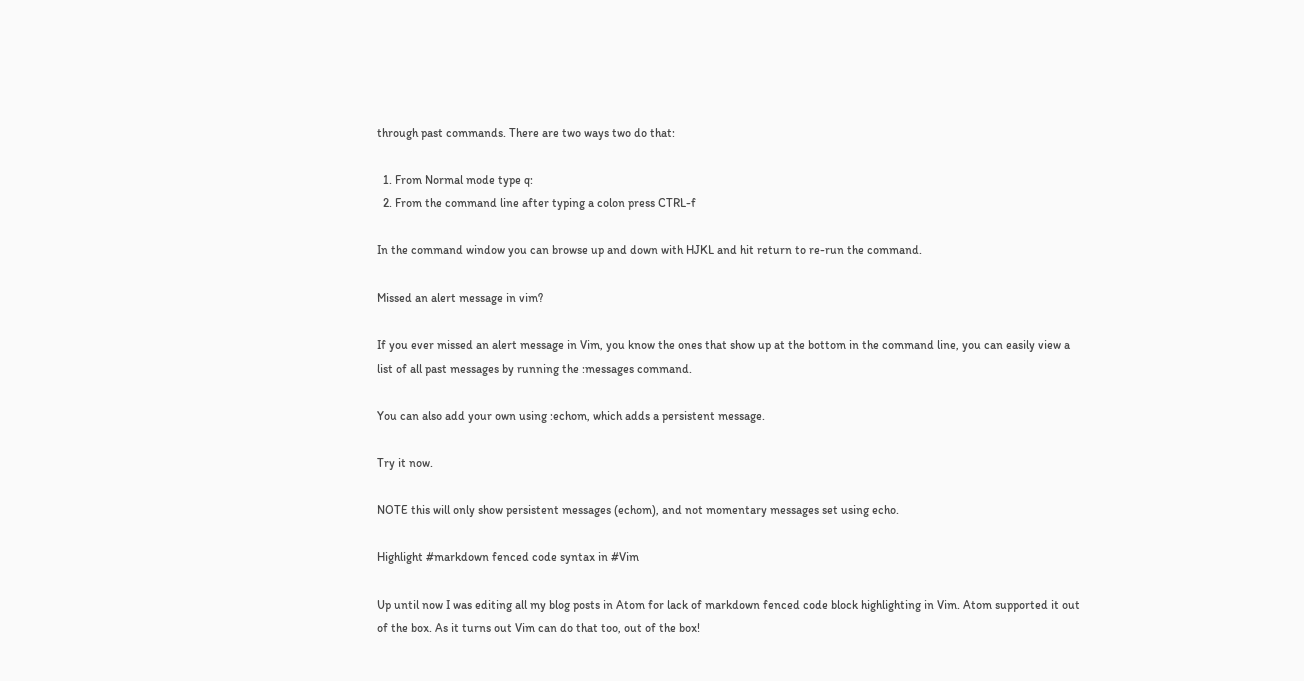through past commands. There are two ways two do that:

  1. From Normal mode type q:
  2. From the command line after typing a colon press CTRL-f

In the command window you can browse up and down with HJKL and hit return to re-run the command.

Missed an alert message in vim?

If you ever missed an alert message in Vim, you know the ones that show up at the bottom in the command line, you can easily view a list of all past messages by running the :messages command.

You can also add your own using :echom, which adds a persistent message.

Try it now.

NOTE this will only show persistent messages (echom), and not momentary messages set using echo.

Highlight #markdown fenced code syntax in #Vim

Up until now I was editing all my blog posts in Atom for lack of markdown fenced code block highlighting in Vim. Atom supported it out of the box. As it turns out Vim can do that too, out of the box!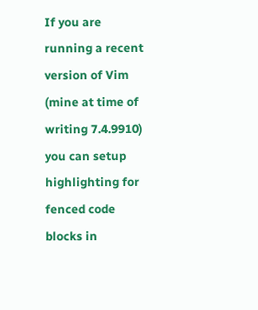If you are running a recent version of Vim (mine at time of writing 7.4.9910) you can setup highlighting for fenced code blocks in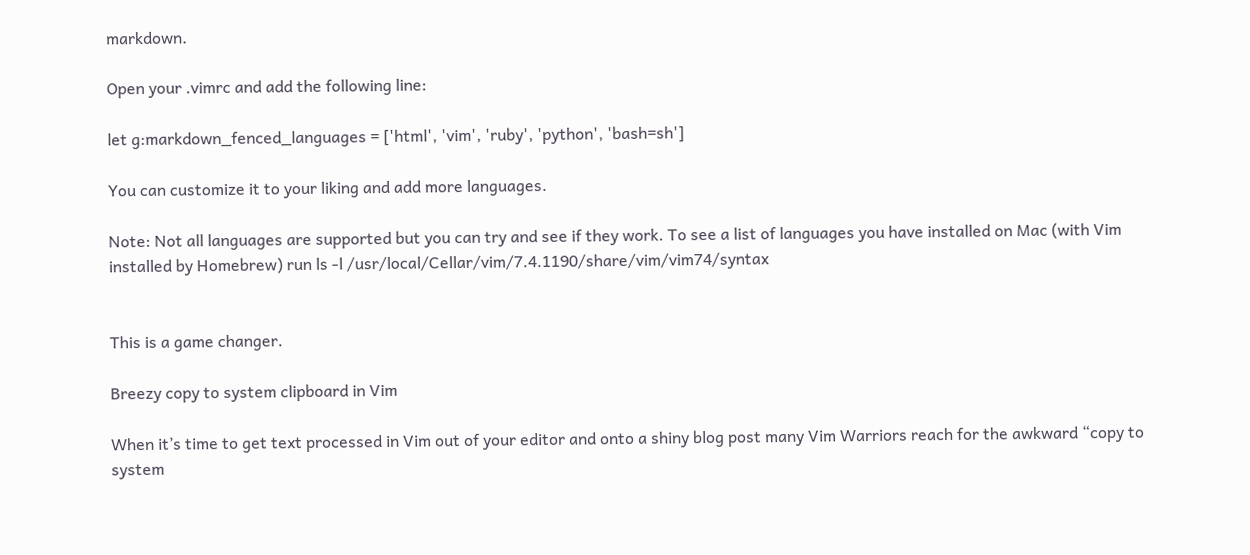markdown.

Open your .vimrc and add the following line:

let g:markdown_fenced_languages = ['html', 'vim', 'ruby', 'python', 'bash=sh']

You can customize it to your liking and add more languages.

Note: Not all languages are supported but you can try and see if they work. To see a list of languages you have installed on Mac (with Vim installed by Homebrew) run ls -l /usr/local/Cellar/vim/7.4.1190/share/vim/vim74/syntax


This is a game changer.

Breezy copy to system clipboard in Vim

When it’s time to get text processed in Vim out of your editor and onto a shiny blog post many Vim Warriors reach for the awkward “copy to system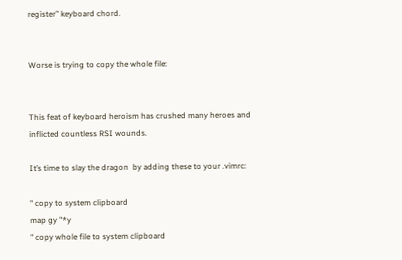register” keyboard chord.


Worse is trying to copy the whole file:


This feat of keyboard heroism has crushed many heroes and inflicted countless RSI wounds.

It’s time to slay the dragon  by adding these to your .vimrc:

" copy to system clipboard
map gy "*y
" copy whole file to system clipboard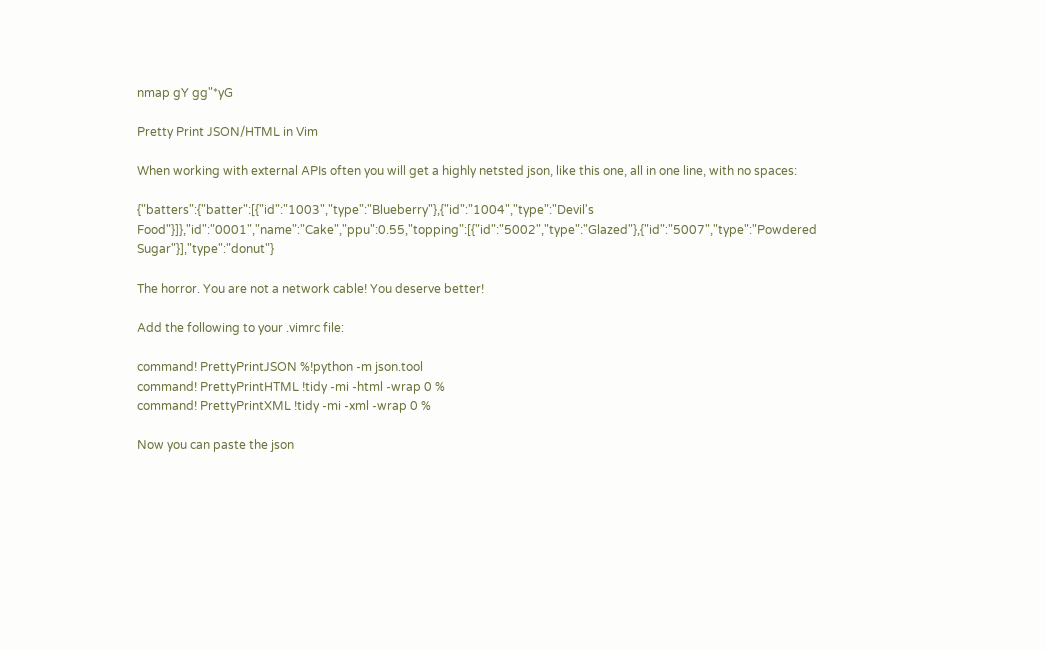nmap gY gg"*yG

Pretty Print JSON/HTML in Vim

When working with external APIs often you will get a highly netsted json, like this one, all in one line, with no spaces:

{"batters":{"batter":[{"id":"1003","type":"Blueberry"},{"id":"1004","type":"Devil's Food"}]},"id":"0001","name":"Cake","ppu":0.55,"topping":[{"id":"5002","type":"Glazed"},{"id":"5007","type":"Powdered Sugar"}],"type":"donut"}

The horror. You are not a network cable! You deserve better!

Add the following to your .vimrc file:

command! PrettyPrintJSON %!python -m json.tool
command! PrettyPrintHTML !tidy -mi -html -wrap 0 %
command! PrettyPrintXML !tidy -mi -xml -wrap 0 %

Now you can paste the json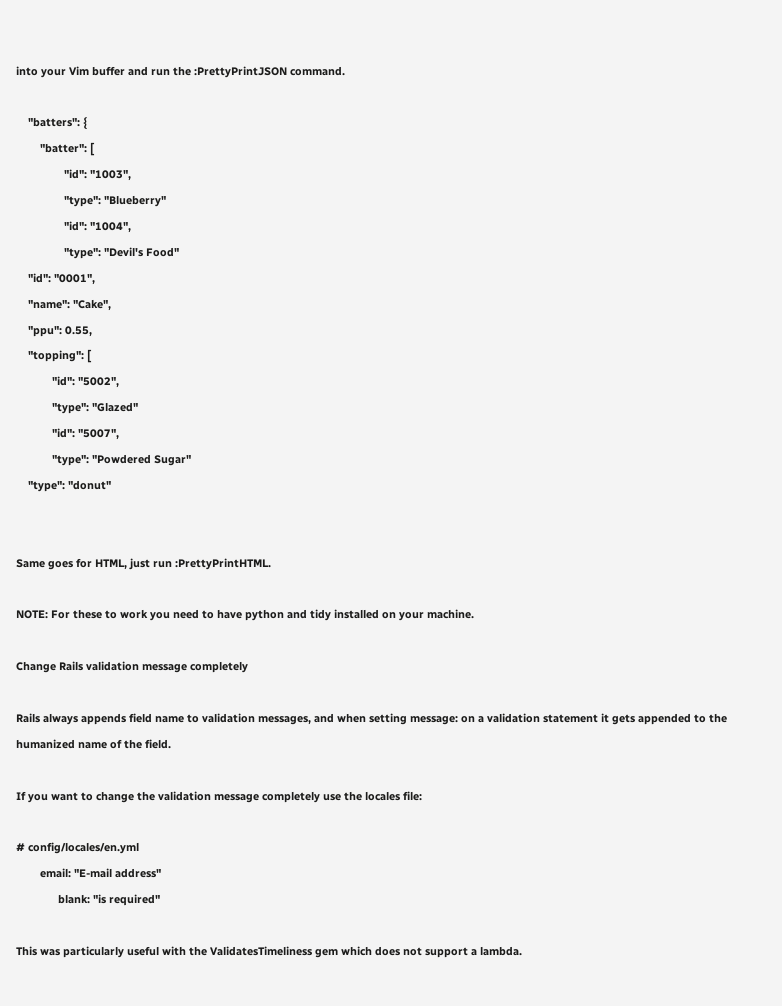into your Vim buffer and run the :PrettyPrintJSON command.

    "batters": {
        "batter": [
                "id": "1003",
                "type": "Blueberry"
                "id": "1004",
                "type": "Devil's Food"
    "id": "0001",
    "name": "Cake",
    "ppu": 0.55,
    "topping": [
            "id": "5002",
            "type": "Glazed"
            "id": "5007",
            "type": "Powdered Sugar"
    "type": "donut"


Same goes for HTML, just run :PrettyPrintHTML.

NOTE: For these to work you need to have python and tidy installed on your machine.

Change Rails validation message completely

Rails always appends field name to validation messages, and when setting message: on a validation statement it gets appended to the humanized name of the field.

If you want to change the validation message completely use the locales file:

# config/locales/en.yml
        email: "E-mail address"
              blank: "is required"

This was particularly useful with the ValidatesTimeliness gem which does not support a lambda.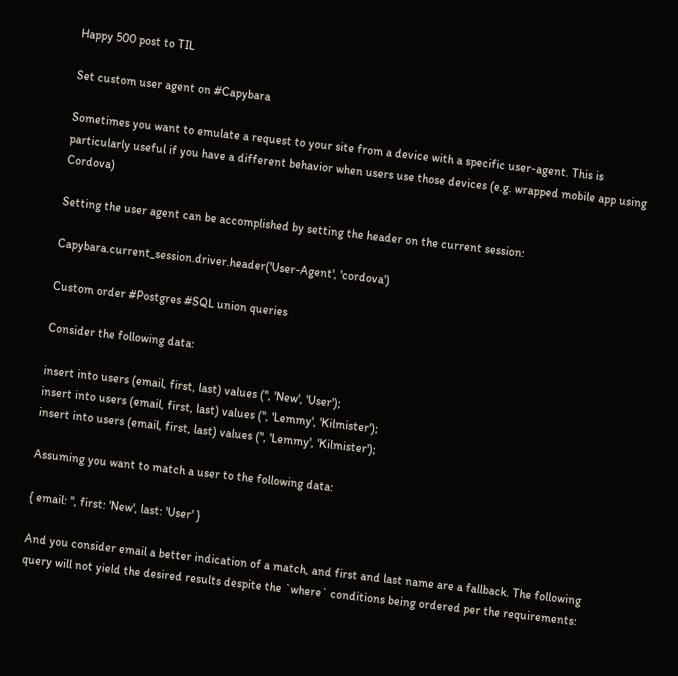Happy 500 post to TIL

Set custom user agent on #Capybara

Sometimes you want to emulate a request to your site from a device with a specific user-agent. This is particularly useful if you have a different behavior when users use those devices (e.g. wrapped mobile app using Cordova)

Setting the user agent can be accomplished by setting the header on the current session:

Capybara.current_session.driver.header('User-Agent', 'cordova')

Custom order #Postgres #SQL union queries

Consider the following data:

insert into users (email, first, last) values ('', 'New', 'User');
insert into users (email, first, last) values ('', 'Lemmy', 'Kilmister');
insert into users (email, first, last) values ('', 'Lemmy', 'Kilmister');

Assuming you want to match a user to the following data:

{ email: '', first: 'New', last: 'User' }

And you consider email a better indication of a match, and first and last name are a fallback. The following query will not yield the desired results despite the `where` conditions being ordered per the requirements: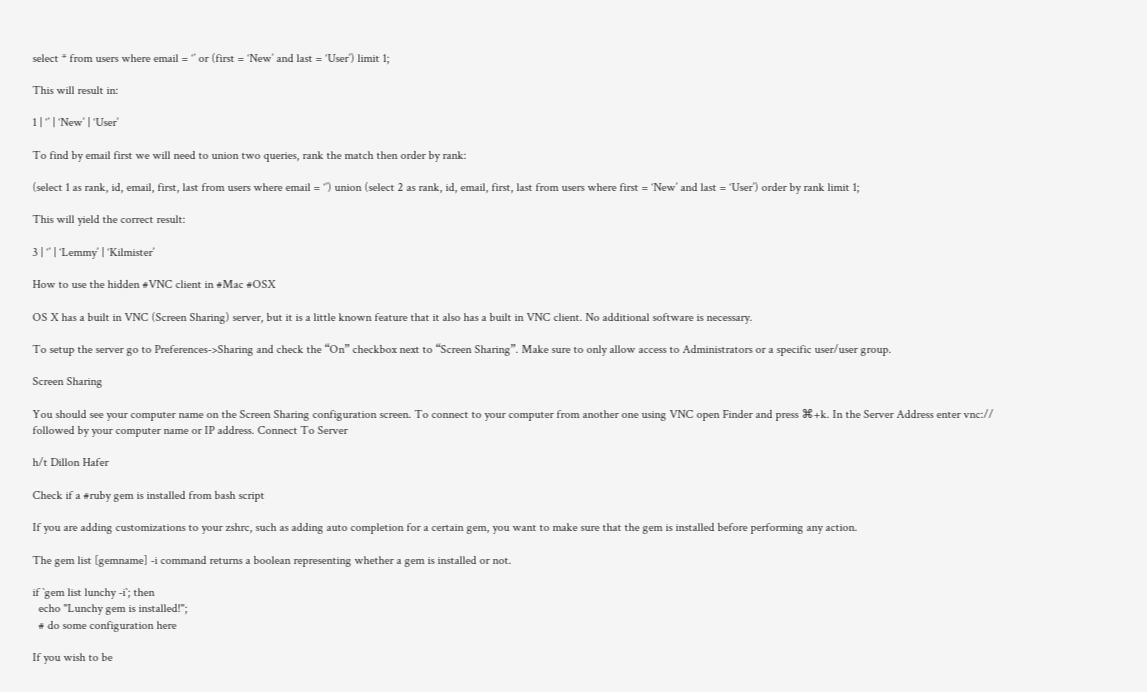select * from users where email = ‘’ or (first = ‘New’ and last = ‘User’) limit 1;

This will result in:

1 | ‘’ | ‘New’ | ‘User’

To find by email first we will need to union two queries, rank the match then order by rank:

(select 1 as rank, id, email, first, last from users where email = ‘’) union (select 2 as rank, id, email, first, last from users where first = ‘New’ and last = ‘User’) order by rank limit 1;

This will yield the correct result:

3 | ‘’ | ‘Lemmy’ | ‘Kilmister’

How to use the hidden #VNC client in #Mac #OSX

OS X has a built in VNC (Screen Sharing) server, but it is a little known feature that it also has a built in VNC client. No additional software is necessary.

To setup the server go to Preferences->Sharing and check the “On” checkbox next to “Screen Sharing”. Make sure to only allow access to Administrators or a specific user/user group.

Screen Sharing

You should see your computer name on the Screen Sharing configuration screen. To connect to your computer from another one using VNC open Finder and press ⌘+k. In the Server Address enter vnc:// followed by your computer name or IP address. Connect To Server

h/t Dillon Hafer

Check if a #ruby gem is installed from bash script

If you are adding customizations to your zshrc, such as adding auto completion for a certain gem, you want to make sure that the gem is installed before performing any action.

The gem list [gemname] -i command returns a boolean representing whether a gem is installed or not.

if `gem list lunchy -i`; then
  echo "Lunchy gem is installed!";
  # do some configuration here

If you wish to be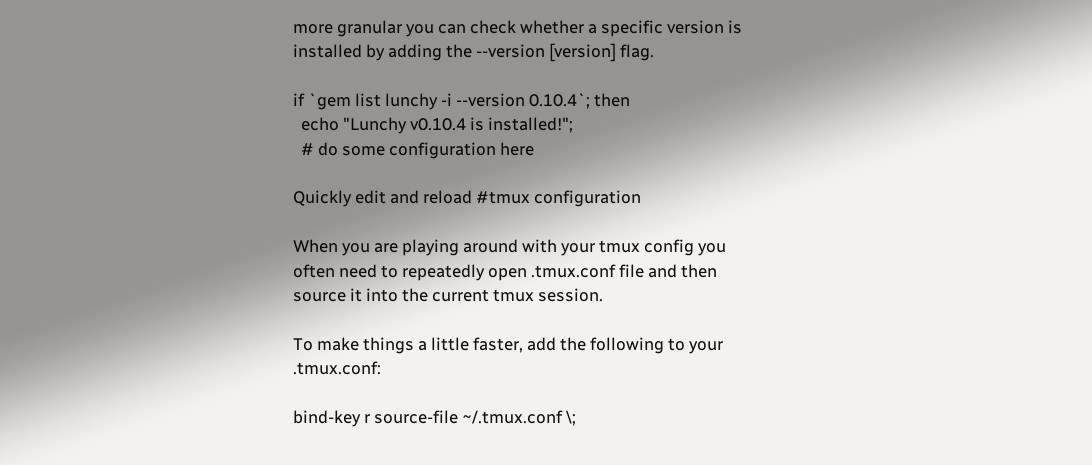more granular you can check whether a specific version is installed by adding the --version [version] flag.

if `gem list lunchy -i --version 0.10.4`; then
  echo "Lunchy v0.10.4 is installed!";
  # do some configuration here

Quickly edit and reload #tmux configuration

When you are playing around with your tmux config you often need to repeatedly open .tmux.conf file and then source it into the current tmux session.

To make things a little faster, add the following to your .tmux.conf:

bind-key r source-file ~/.tmux.conf \;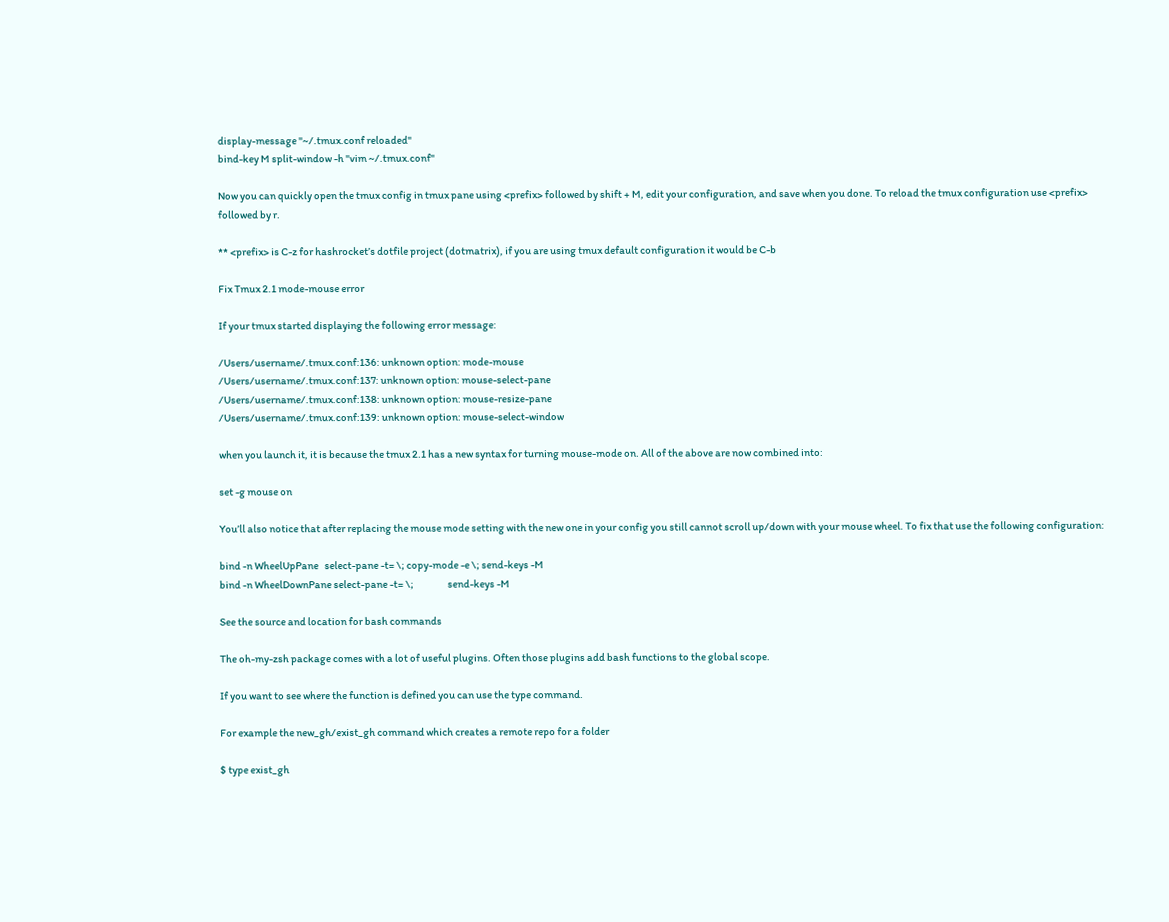display-message "~/.tmux.conf reloaded"
bind-key M split-window -h "vim ~/.tmux.conf"

Now you can quickly open the tmux config in tmux pane using <prefix> followed by shift + M, edit your configuration, and save when you done. To reload the tmux configuration use <prefix> followed by r.

** <prefix> is C-z for hashrocket’s dotfile project (dotmatrix), if you are using tmux default configuration it would be C-b

Fix Tmux 2.1 mode-mouse error

If your tmux started displaying the following error message:

/Users/username/.tmux.conf:136: unknown option: mode-mouse
/Users/username/.tmux.conf:137: unknown option: mouse-select-pane
/Users/username/.tmux.conf:138: unknown option: mouse-resize-pane
/Users/username/.tmux.conf:139: unknown option: mouse-select-window

when you launch it, it is because the tmux 2.1 has a new syntax for turning mouse-mode on. All of the above are now combined into:

set -g mouse on

You’ll also notice that after replacing the mouse mode setting with the new one in your config you still cannot scroll up/down with your mouse wheel. To fix that use the following configuration:

bind -n WheelUpPane   select-pane -t= \; copy-mode -e \; send-keys -M
bind -n WheelDownPane select-pane -t= \;                 send-keys -M

See the source and location for bash commands

The oh-my-zsh package comes with a lot of useful plugins. Often those plugins add bash functions to the global scope.

If you want to see where the function is defined you can use the type command.

For example the new_gh/exist_gh command which creates a remote repo for a folder

$ type exist_gh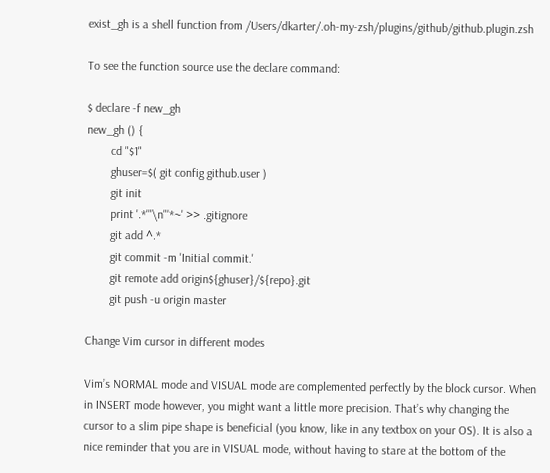exist_gh is a shell function from /Users/dkarter/.oh-my-zsh/plugins/github/github.plugin.zsh

To see the function source use the declare command:

$ declare -f new_gh
new_gh () {
        cd "$1"
        ghuser=$( git config github.user )
        git init
        print '.*'"\n"'*~' >> .gitignore
        git add ^.*
        git commit -m 'Initial commit.'
        git remote add origin${ghuser}/${repo}.git
        git push -u origin master

Change Vim cursor in different modes

Vim’s NORMAL mode and VISUAL mode are complemented perfectly by the block cursor. When in INSERT mode however, you might want a little more precision. That’s why changing the cursor to a slim pipe shape is beneficial (you know, like in any textbox on your OS). It is also a nice reminder that you are in VISUAL mode, without having to stare at the bottom of the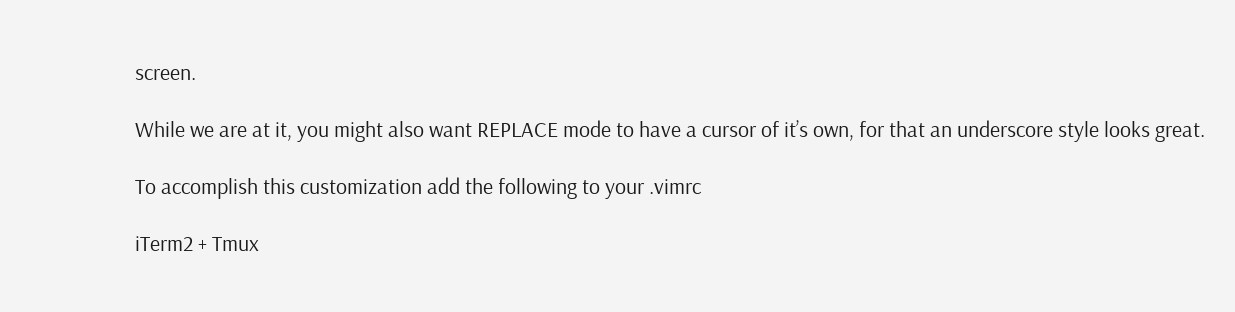screen.

While we are at it, you might also want REPLACE mode to have a cursor of it’s own, for that an underscore style looks great.

To accomplish this customization add the following to your .vimrc

iTerm2 + Tmux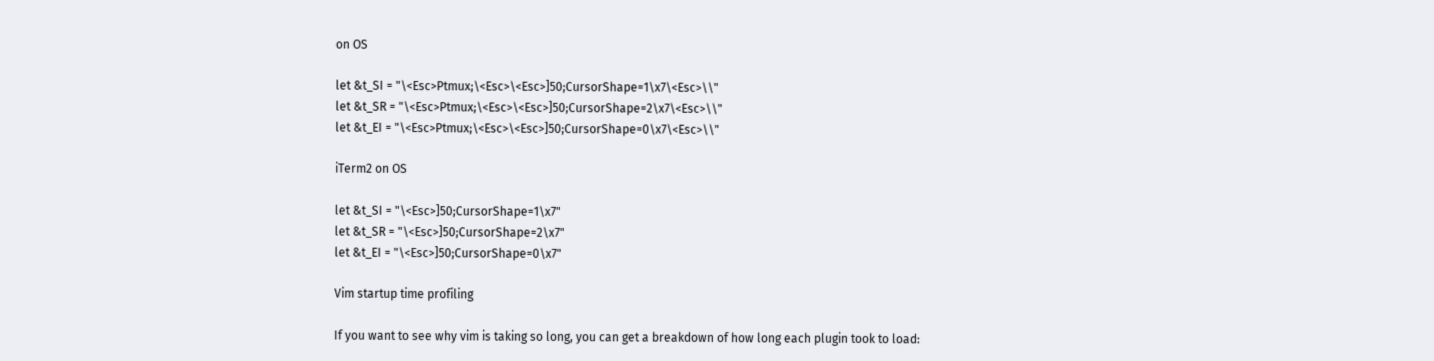on OS

let &t_SI = "\<Esc>Ptmux;\<Esc>\<Esc>]50;CursorShape=1\x7\<Esc>\\"
let &t_SR = "\<Esc>Ptmux;\<Esc>\<Esc>]50;CursorShape=2\x7\<Esc>\\"
let &t_EI = "\<Esc>Ptmux;\<Esc>\<Esc>]50;CursorShape=0\x7\<Esc>\\"

iTerm2 on OS

let &t_SI = "\<Esc>]50;CursorShape=1\x7"
let &t_SR = "\<Esc>]50;CursorShape=2\x7"
let &t_EI = "\<Esc>]50;CursorShape=0\x7"

Vim startup time profiling

If you want to see why vim is taking so long, you can get a breakdown of how long each plugin took to load: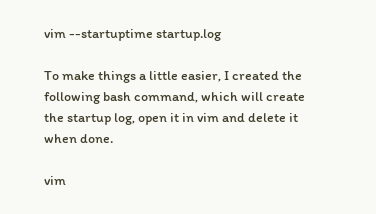vim --startuptime startup.log

To make things a little easier, I created the following bash command, which will create the startup log, open it in vim and delete it when done.

vim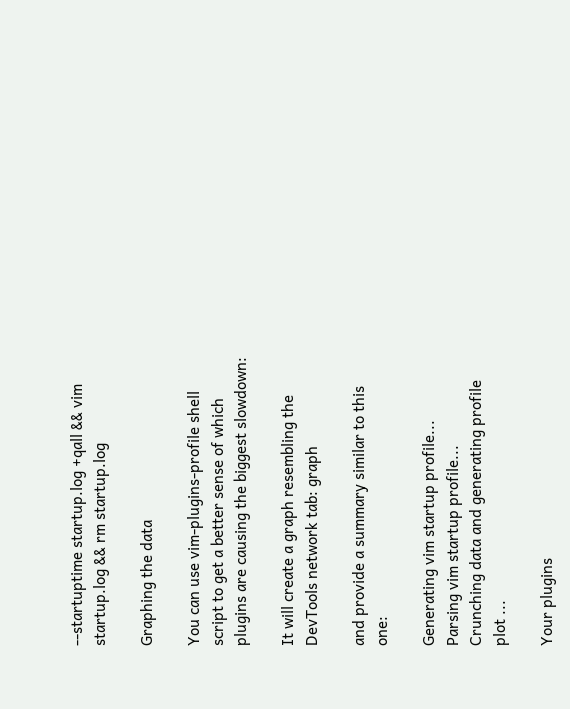--startuptime startup.log +qall && vim startup.log && rm startup.log

Graphing the data

You can use vim-plugins-profile shell script to get a better sense of which plugins are causing the biggest slowdown:

It will create a graph resembling the DevTools network tab: graph

and provide a summary similar to this one:

Generating vim startup profile...
Parsing vim startup profile...
Crunching data and generating profile plot ...

Your plugins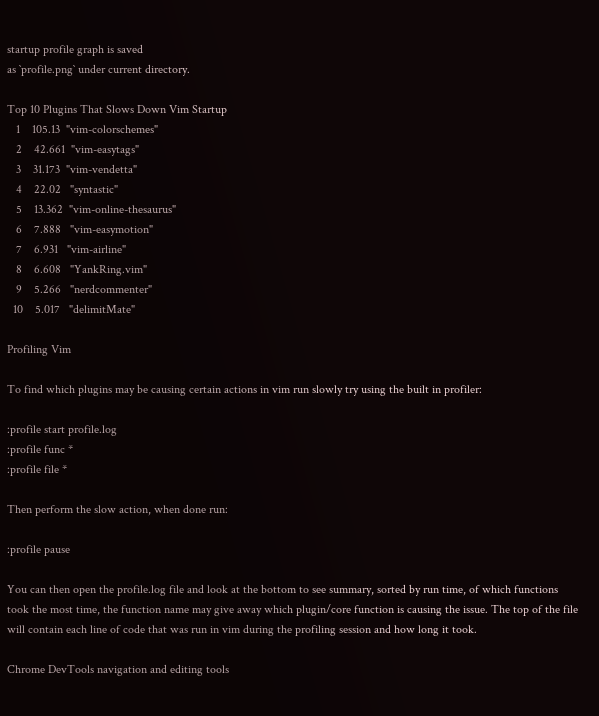startup profile graph is saved
as `profile.png` under current directory.

Top 10 Plugins That Slows Down Vim Startup
   1    105.13  "vim-colorschemes"
   2    42.661  "vim-easytags"
   3    31.173  "vim-vendetta"
   4    22.02   "syntastic"
   5    13.362  "vim-online-thesaurus"
   6    7.888   "vim-easymotion"
   7    6.931   "vim-airline"
   8    6.608   "YankRing.vim"
   9    5.266   "nerdcommenter"
  10    5.017   "delimitMate"

Profiling Vim

To find which plugins may be causing certain actions in vim run slowly try using the built in profiler:

:profile start profile.log
:profile func *
:profile file *

Then perform the slow action, when done run:

:profile pause

You can then open the profile.log file and look at the bottom to see summary, sorted by run time, of which functions took the most time, the function name may give away which plugin/core function is causing the issue. The top of the file will contain each line of code that was run in vim during the profiling session and how long it took.

Chrome DevTools navigation and editing tools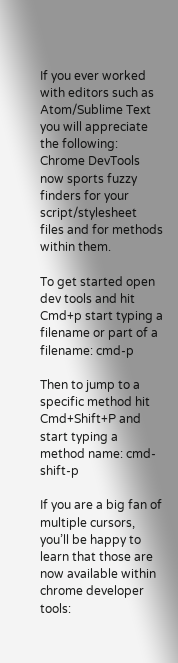If you ever worked with editors such as Atom/Sublime Text you will appreciate the following: Chrome DevTools now sports fuzzy finders for your script/stylesheet files and for methods within them.

To get started open dev tools and hit Cmd+p start typing a filename or part of a filename: cmd-p

Then to jump to a specific method hit Cmd+Shift+P and start typing a method name: cmd-shift-p

If you are a big fan of multiple cursors, you’ll be happy to learn that those are now available within chrome developer tools: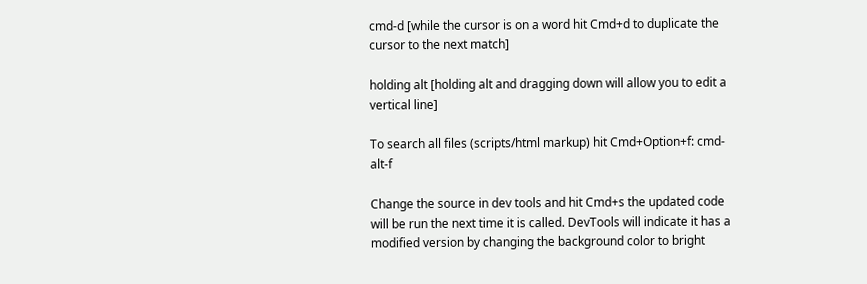cmd-d [while the cursor is on a word hit Cmd+d to duplicate the cursor to the next match]

holding alt [holding alt and dragging down will allow you to edit a vertical line]

To search all files (scripts/html markup) hit Cmd+Option+f: cmd-alt-f

Change the source in dev tools and hit Cmd+s the updated code will be run the next time it is called. DevTools will indicate it has a modified version by changing the background color to bright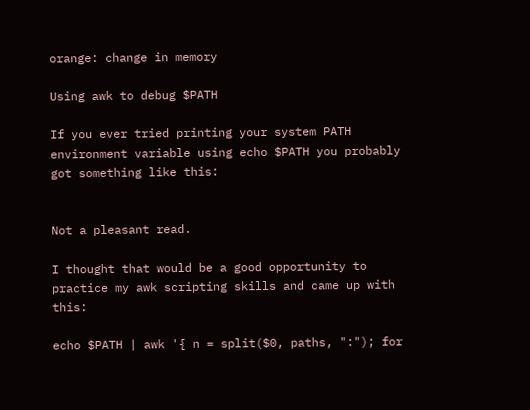orange: change in memory

Using awk to debug $PATH

If you ever tried printing your system PATH environment variable using echo $PATH you probably got something like this:


Not a pleasant read.

I thought that would be a good opportunity to practice my awk scripting skills and came up with this:

echo $PATH | awk '{ n = split($0, paths, ":"); for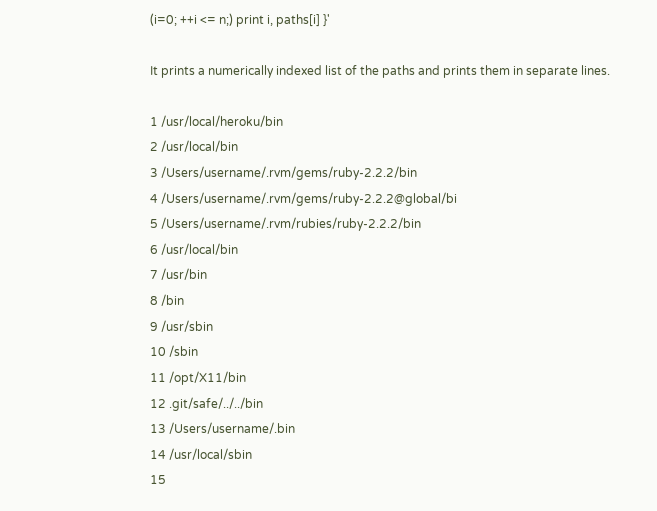(i=0; ++i <= n;) print i, paths[i] }'

It prints a numerically indexed list of the paths and prints them in separate lines.

1 /usr/local/heroku/bin
2 /usr/local/bin
3 /Users/username/.rvm/gems/ruby-2.2.2/bin
4 /Users/username/.rvm/gems/ruby-2.2.2@global/bi
5 /Users/username/.rvm/rubies/ruby-2.2.2/bin
6 /usr/local/bin
7 /usr/bin
8 /bin
9 /usr/sbin
10 /sbin
11 /opt/X11/bin
12 .git/safe/../../bin
13 /Users/username/.bin
14 /usr/local/sbin
15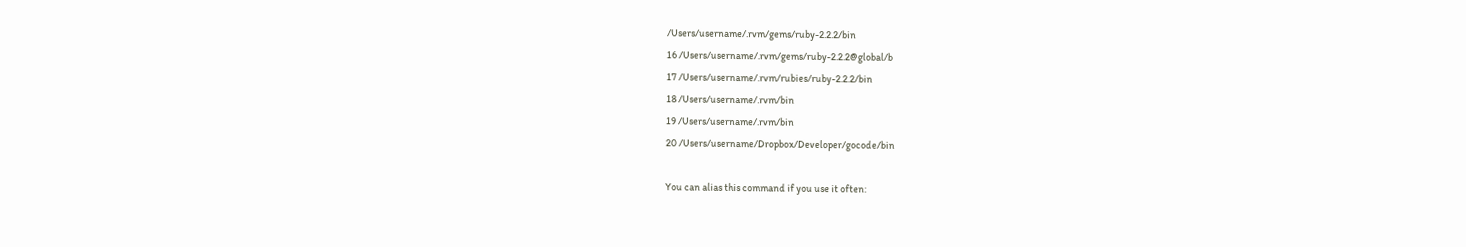/Users/username/.rvm/gems/ruby-2.2.2/bin
16 /Users/username/.rvm/gems/ruby-2.2.2@global/b
17 /Users/username/.rvm/rubies/ruby-2.2.2/bin
18 /Users/username/.rvm/bin
19 /Users/username/.rvm/bin
20 /Users/username/Dropbox/Developer/gocode/bin

You can alias this command if you use it often: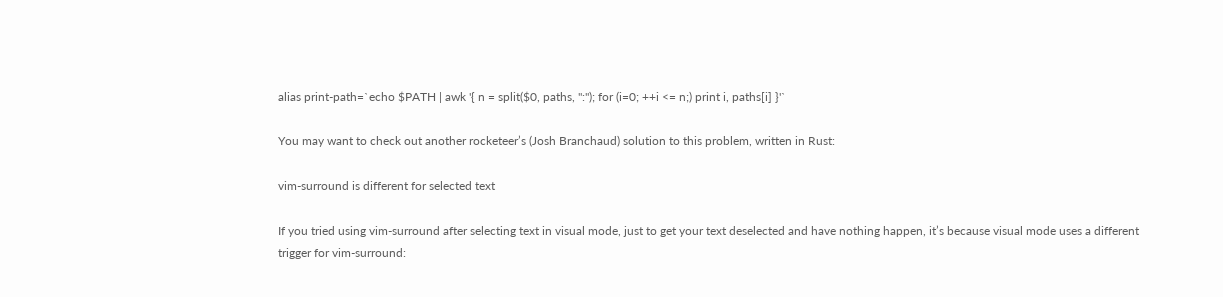alias print-path=`echo $PATH | awk '{ n = split($0, paths, ":"); for (i=0; ++i <= n;) print i, paths[i] }'`

You may want to check out another rocketeer’s (Josh Branchaud) solution to this problem, written in Rust:

vim-surround is different for selected text

If you tried using vim-surround after selecting text in visual mode, just to get your text deselected and have nothing happen, it’s because visual mode uses a different trigger for vim-surround: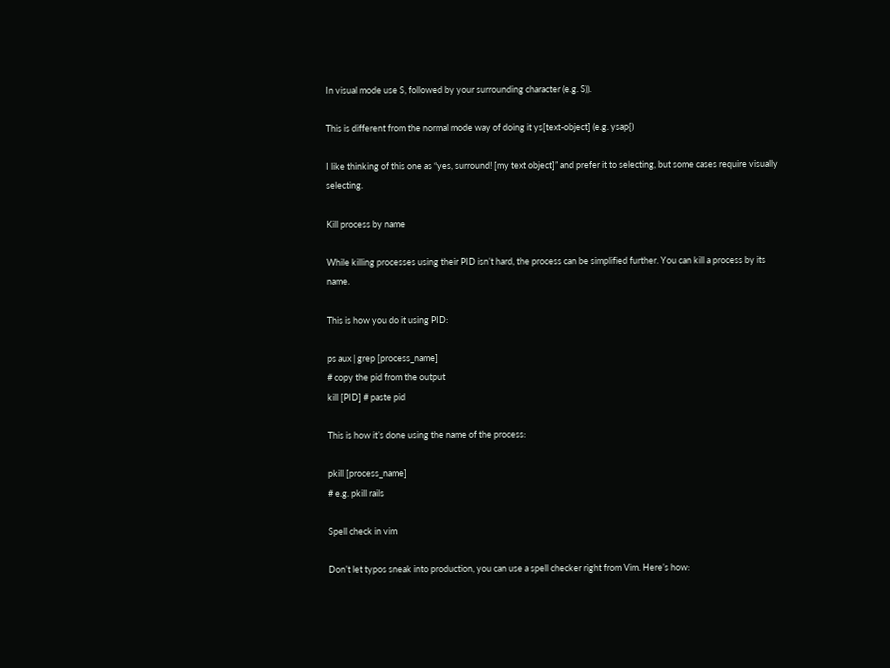In visual mode use S, followed by your surrounding character (e.g. S)).

This is different from the normal mode way of doing it ys[text-object] (e.g. ysap{)

I like thinking of this one as “yes, surround! [my text object]” and prefer it to selecting, but some cases require visually selecting.

Kill process by name

While killing processes using their PID isn’t hard, the process can be simplified further. You can kill a process by its name.

This is how you do it using PID:

ps aux | grep [process_name]
# copy the pid from the output
kill [PID] # paste pid

This is how it’s done using the name of the process:

pkill [process_name]
# e.g. pkill rails

Spell check in vim

Don’t let typos sneak into production, you can use a spell checker right from Vim. Here’s how: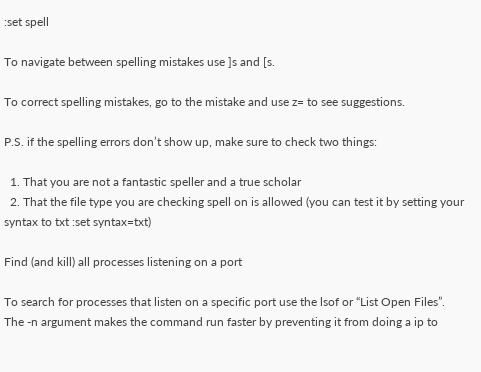:set spell

To navigate between spelling mistakes use ]s and [s.

To correct spelling mistakes, go to the mistake and use z= to see suggestions.

P.S. if the spelling errors don’t show up, make sure to check two things:

  1. That you are not a fantastic speller and a true scholar
  2. That the file type you are checking spell on is allowed (you can test it by setting your syntax to txt :set syntax=txt)

Find (and kill) all processes listening on a port

To search for processes that listen on a specific port use the lsof or “List Open Files”. The -n argument makes the command run faster by preventing it from doing a ip to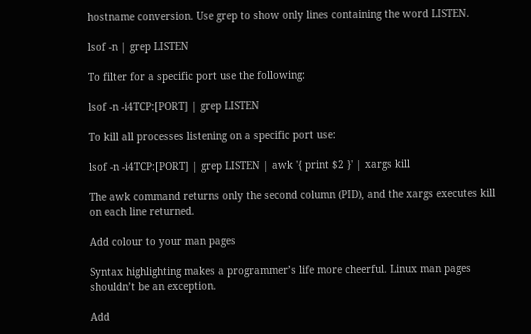hostname conversion. Use grep to show only lines containing the word LISTEN.

lsof -n | grep LISTEN

To filter for a specific port use the following:

lsof -n -i4TCP:[PORT] | grep LISTEN

To kill all processes listening on a specific port use:

lsof -n -i4TCP:[PORT] | grep LISTEN | awk '{ print $2 }' | xargs kill

The awk command returns only the second column (PID), and the xargs executes kill on each line returned.

Add colour to your man pages

Syntax highlighting makes a programmer’s life more cheerful. Linux man pages shouldn’t be an exception.

Add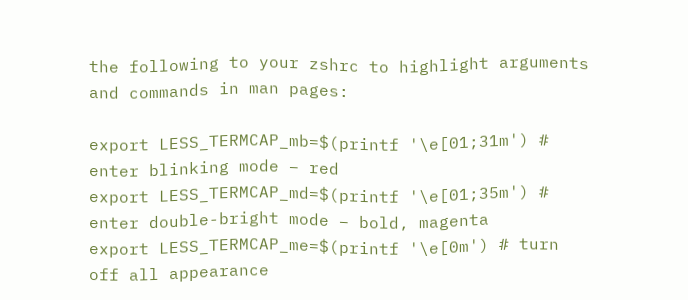the following to your zshrc to highlight arguments and commands in man pages:

export LESS_TERMCAP_mb=$(printf '\e[01;31m') # enter blinking mode – red
export LESS_TERMCAP_md=$(printf '\e[01;35m') # enter double-bright mode – bold, magenta
export LESS_TERMCAP_me=$(printf '\e[0m') # turn off all appearance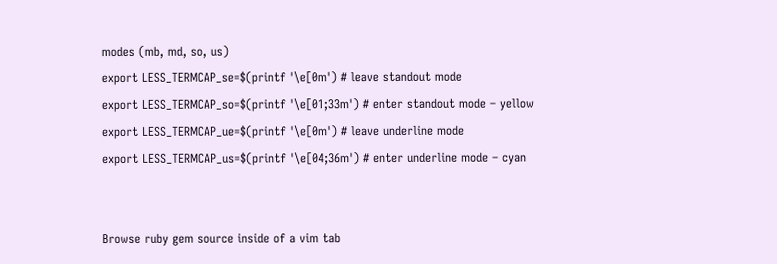modes (mb, md, so, us)
export LESS_TERMCAP_se=$(printf '\e[0m') # leave standout mode
export LESS_TERMCAP_so=$(printf '\e[01;33m') # enter standout mode – yellow
export LESS_TERMCAP_ue=$(printf '\e[0m') # leave underline mode
export LESS_TERMCAP_us=$(printf '\e[04;36m') # enter underline mode – cyan


Browse ruby gem source inside of a vim tab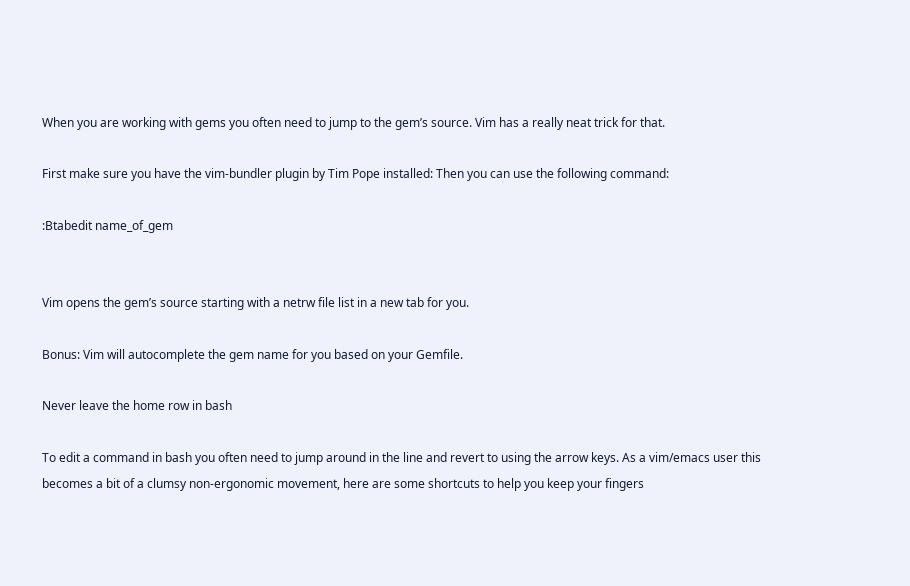When you are working with gems you often need to jump to the gem’s source. Vim has a really neat trick for that.

First make sure you have the vim-bundler plugin by Tim Pope installed: Then you can use the following command:

:Btabedit name_of_gem


Vim opens the gem’s source starting with a netrw file list in a new tab for you.

Bonus: Vim will autocomplete the gem name for you based on your Gemfile.

Never leave the home row in bash

To edit a command in bash you often need to jump around in the line and revert to using the arrow keys. As a vim/emacs user this becomes a bit of a clumsy non-ergonomic movement, here are some shortcuts to help you keep your fingers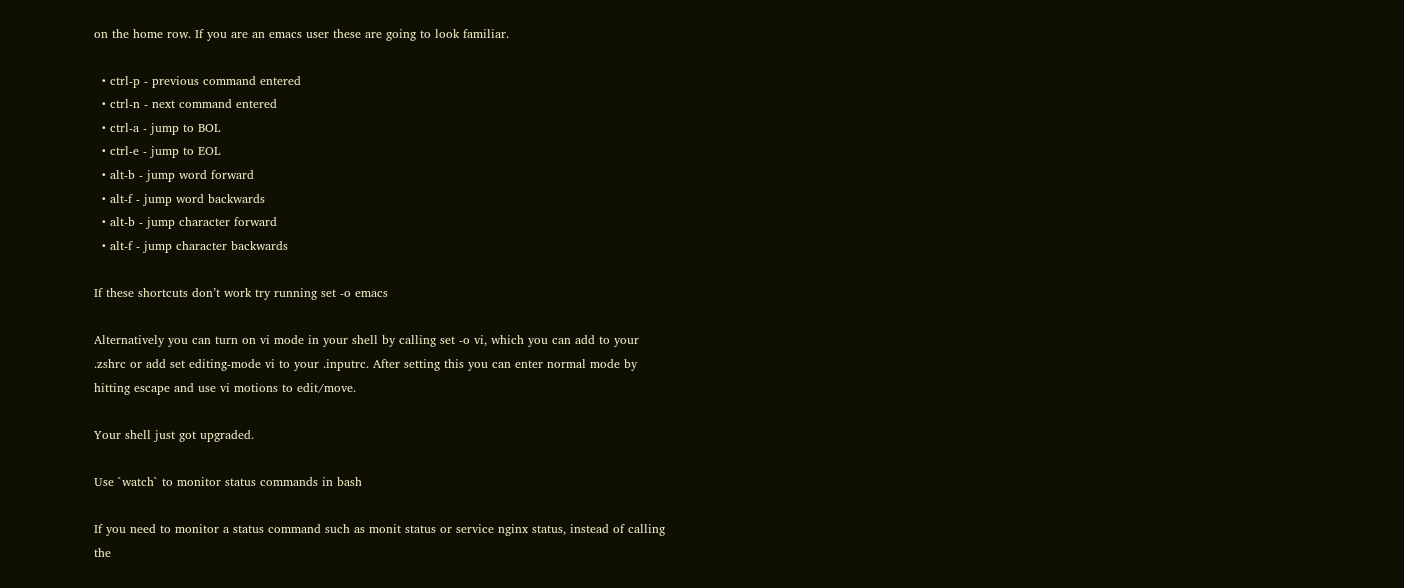on the home row. If you are an emacs user these are going to look familiar.

  • ctrl-p - previous command entered
  • ctrl-n - next command entered
  • ctrl-a - jump to BOL
  • ctrl-e - jump to EOL
  • alt-b - jump word forward
  • alt-f - jump word backwards
  • alt-b - jump character forward
  • alt-f - jump character backwards

If these shortcuts don’t work try running set -o emacs

Alternatively you can turn on vi mode in your shell by calling set -o vi, which you can add to your .zshrc or add set editing-mode vi to your .inputrc. After setting this you can enter normal mode by hitting escape and use vi motions to edit/move.

Your shell just got upgraded.

Use `watch` to monitor status commands in bash

If you need to monitor a status command such as monit status or service nginx status, instead of calling the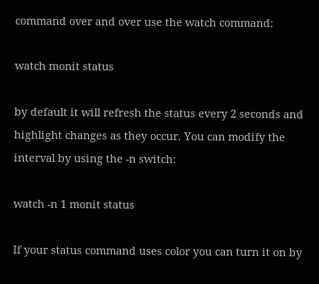command over and over use the watch command:

watch monit status

by default it will refresh the status every 2 seconds and highlight changes as they occur. You can modify the interval by using the -n switch:

watch -n 1 monit status

If your status command uses color you can turn it on by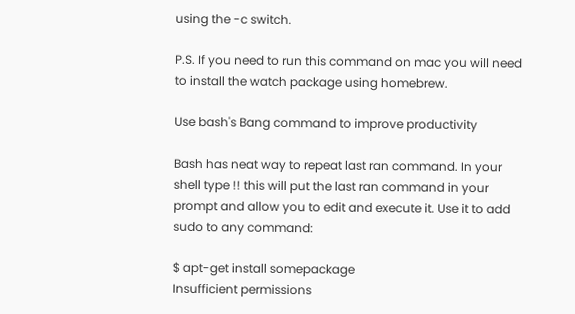using the -c switch.

P.S. If you need to run this command on mac you will need to install the watch package using homebrew.

Use bash's Bang command to improve productivity

Bash has neat way to repeat last ran command. In your shell type !! this will put the last ran command in your prompt and allow you to edit and execute it. Use it to add sudo to any command:

$ apt-get install somepackage
Insufficient permissions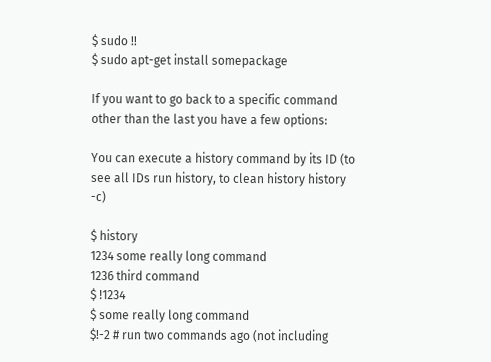$ sudo !!
$ sudo apt-get install somepackage

If you want to go back to a specific command other than the last you have a few options:

You can execute a history command by its ID (to see all IDs run history, to clean history history -c)

$ history
1234 some really long command
1236 third command
$ !1234
$ some really long command
$!-2 # run two commands ago (not including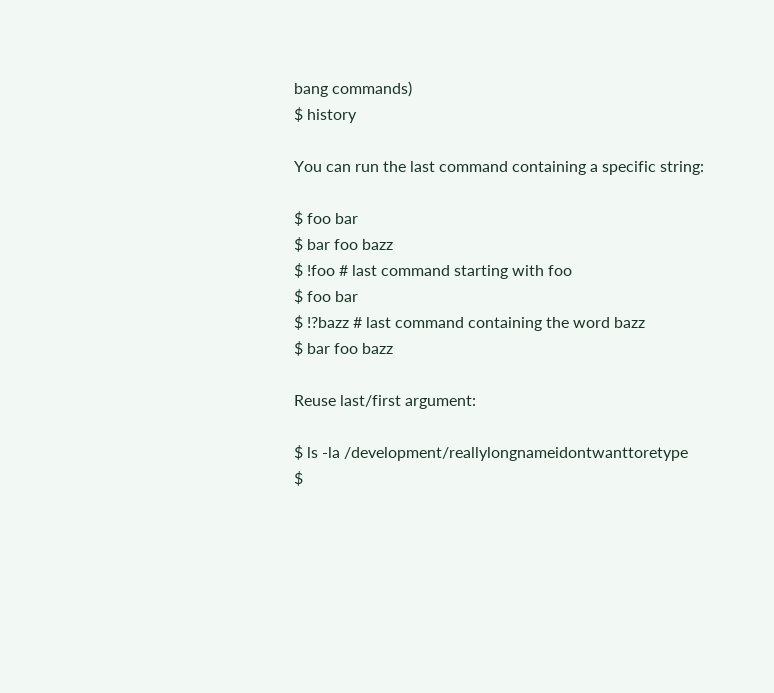bang commands)
$ history

You can run the last command containing a specific string:

$ foo bar
$ bar foo bazz
$ !foo # last command starting with foo
$ foo bar
$ !?bazz # last command containing the word bazz
$ bar foo bazz

Reuse last/first argument:

$ ls -la /development/reallylongnameidontwanttoretype
$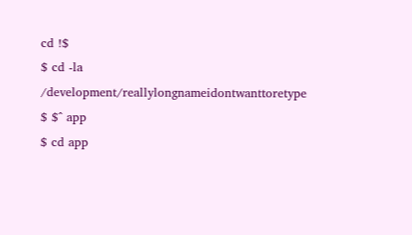cd !$
$ cd -la /development/reallylongnameidontwanttoretype
$ $^ app
$ cd app